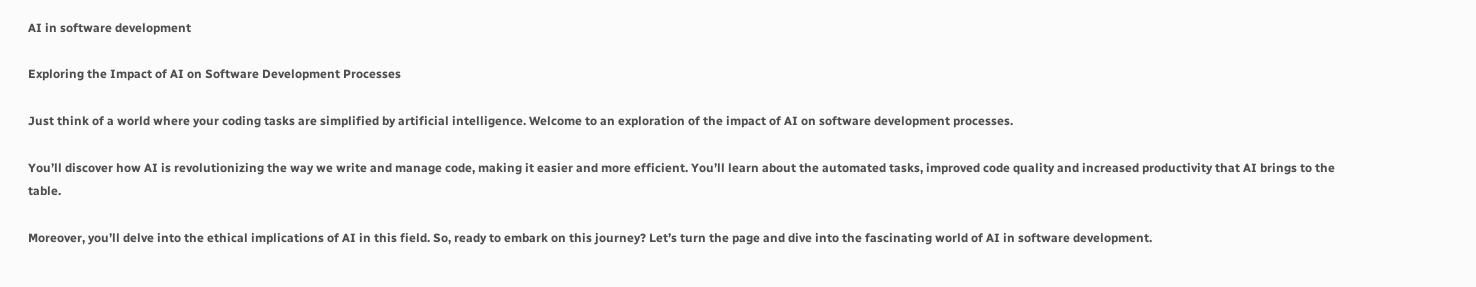AI in software development

Exploring the Impact of AI on Software Development Processes

Just think of a world where your coding tasks are simplified by artificial intelligence. Welcome to an exploration of the impact of AI on software development processes.

You’ll discover how AI is revolutionizing the way we write and manage code, making it easier and more efficient. You’ll learn about the automated tasks, improved code quality and increased productivity that AI brings to the table.

Moreover, you’ll delve into the ethical implications of AI in this field. So, ready to embark on this journey? Let’s turn the page and dive into the fascinating world of AI in software development.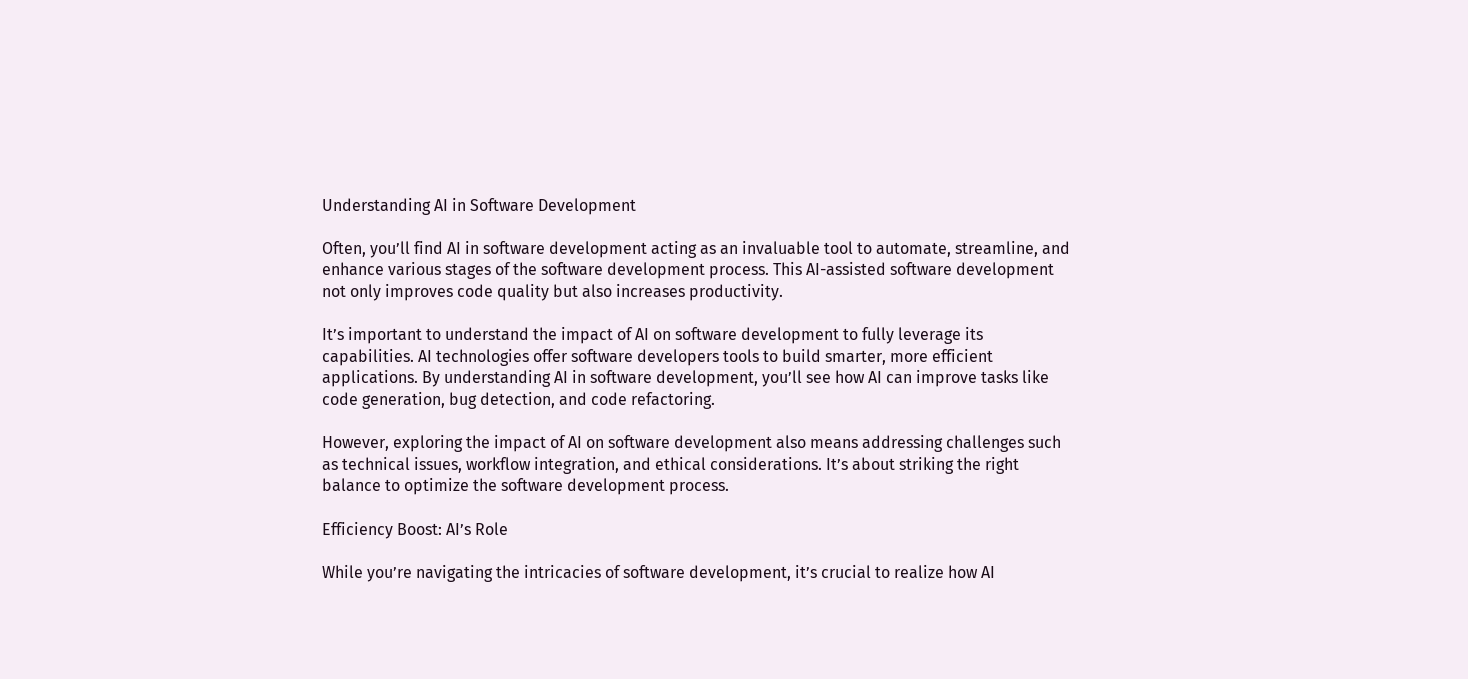Understanding AI in Software Development

Often, you’ll find AI in software development acting as an invaluable tool to automate, streamline, and enhance various stages of the software development process. This AI-assisted software development not only improves code quality but also increases productivity.

It’s important to understand the impact of AI on software development to fully leverage its capabilities. AI technologies offer software developers tools to build smarter, more efficient applications. By understanding AI in software development, you’ll see how AI can improve tasks like code generation, bug detection, and code refactoring.

However, exploring the impact of AI on software development also means addressing challenges such as technical issues, workflow integration, and ethical considerations. It’s about striking the right balance to optimize the software development process.

Efficiency Boost: AI’s Role

While you’re navigating the intricacies of software development, it’s crucial to realize how AI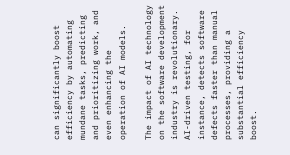can significantly boost efficiency by automating mundane tasks, predicting and prioritizing work, and even enhancing the operation of AI models.

The impact of AI technology on the software development industry is revolutionary. AI-driven testing, for instance, detects software defects faster than manual processes, providing a substantial efficiency boost.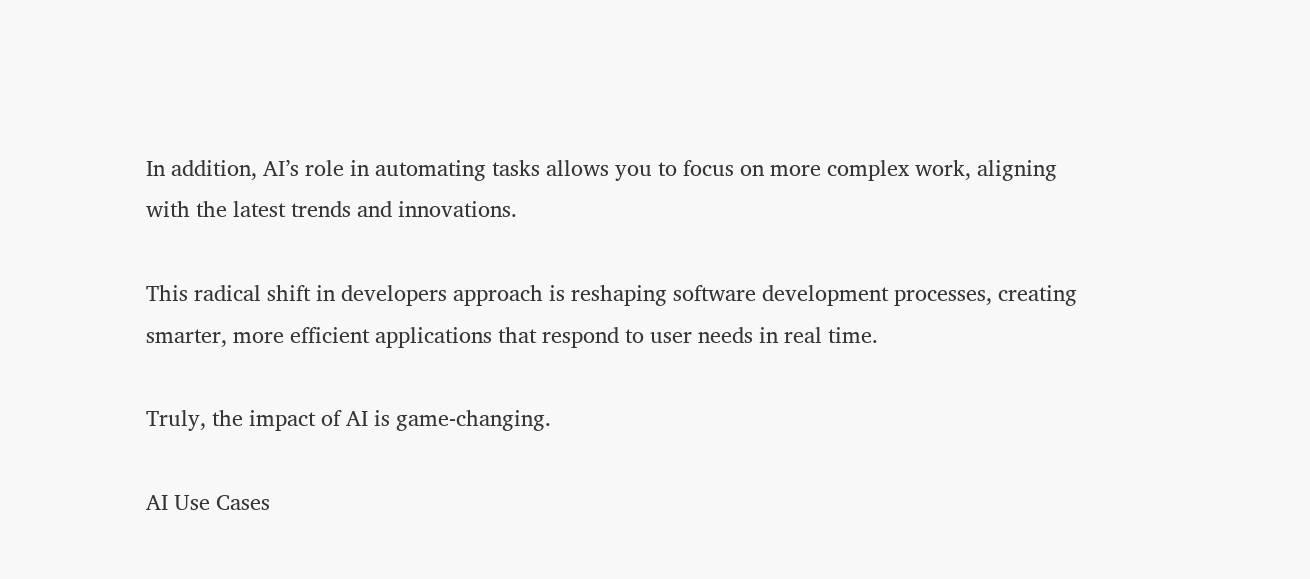In addition, AI’s role in automating tasks allows you to focus on more complex work, aligning with the latest trends and innovations.

This radical shift in developers approach is reshaping software development processes, creating smarter, more efficient applications that respond to user needs in real time.

Truly, the impact of AI is game-changing.

AI Use Cases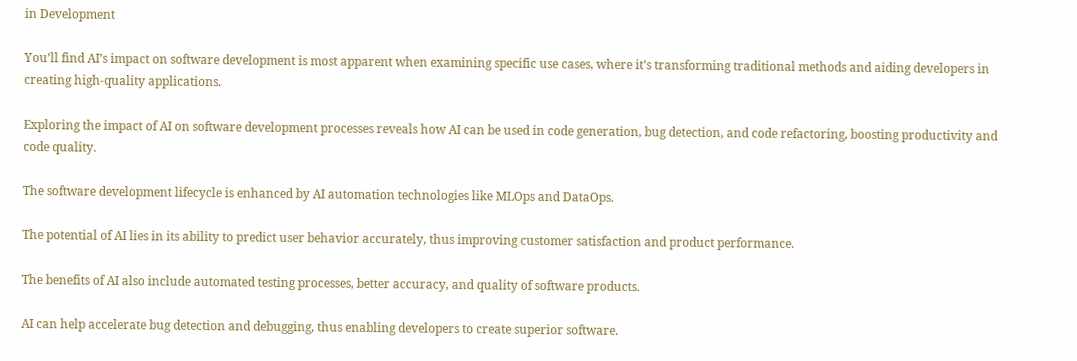in Development

You’ll find AI’s impact on software development is most apparent when examining specific use cases, where it’s transforming traditional methods and aiding developers in creating high-quality applications.

Exploring the impact of AI on software development processes reveals how AI can be used in code generation, bug detection, and code refactoring, boosting productivity and code quality.

The software development lifecycle is enhanced by AI automation technologies like MLOps and DataOps.

The potential of AI lies in its ability to predict user behavior accurately, thus improving customer satisfaction and product performance.

The benefits of AI also include automated testing processes, better accuracy, and quality of software products.

AI can help accelerate bug detection and debugging, thus enabling developers to create superior software.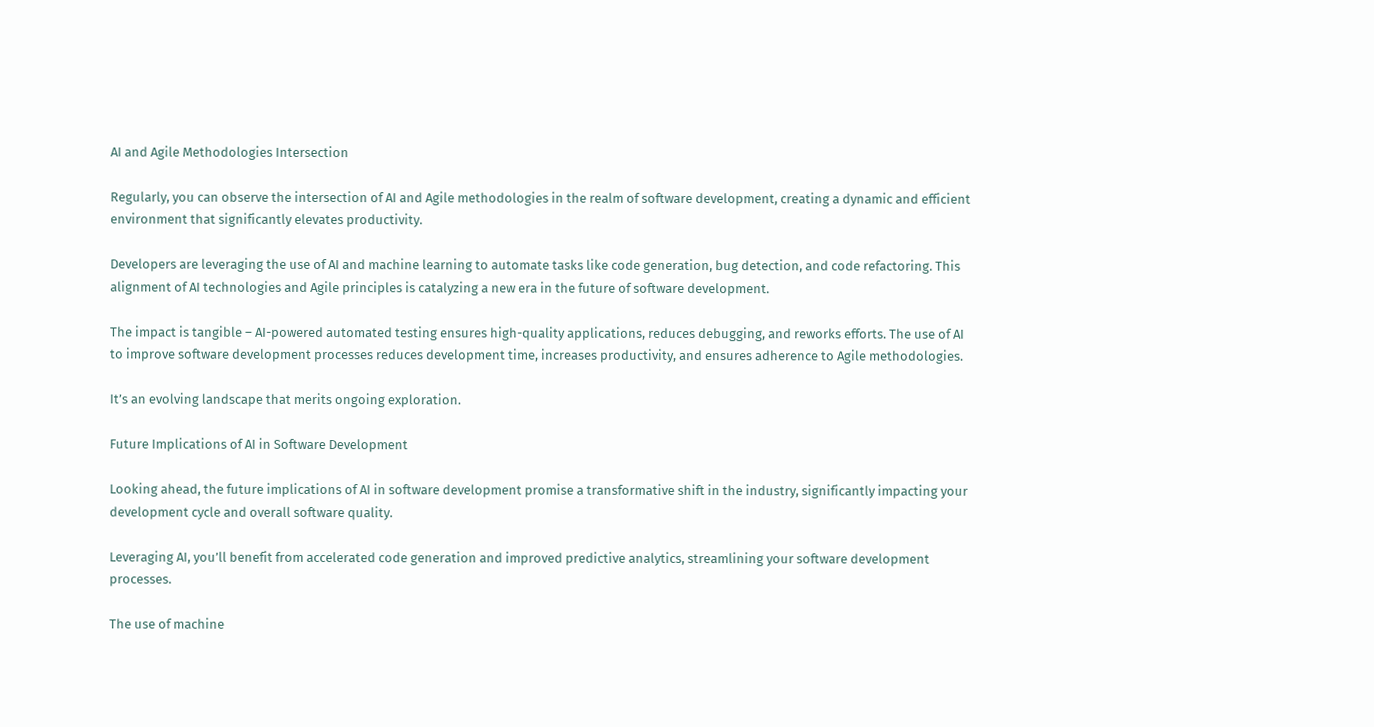AI and Agile Methodologies Intersection

Regularly, you can observe the intersection of AI and Agile methodologies in the realm of software development, creating a dynamic and efficient environment that significantly elevates productivity.

Developers are leveraging the use of AI and machine learning to automate tasks like code generation, bug detection, and code refactoring. This alignment of AI technologies and Agile principles is catalyzing a new era in the future of software development.

The impact is tangible – AI-powered automated testing ensures high-quality applications, reduces debugging, and reworks efforts. The use of AI to improve software development processes reduces development time, increases productivity, and ensures adherence to Agile methodologies.

It’s an evolving landscape that merits ongoing exploration.

Future Implications of AI in Software Development

Looking ahead, the future implications of AI in software development promise a transformative shift in the industry, significantly impacting your development cycle and overall software quality.

Leveraging AI, you’ll benefit from accelerated code generation and improved predictive analytics, streamlining your software development processes.

The use of machine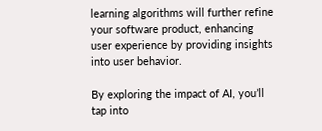learning algorithms will further refine your software product, enhancing user experience by providing insights into user behavior.

By exploring the impact of AI, you’ll tap into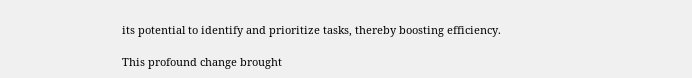its potential to identify and prioritize tasks, thereby boosting efficiency.

This profound change brought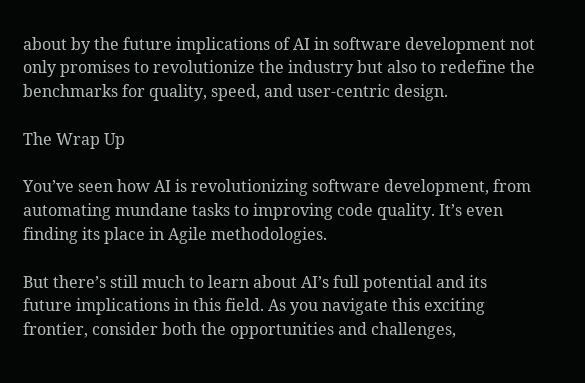about by the future implications of AI in software development not only promises to revolutionize the industry but also to redefine the benchmarks for quality, speed, and user-centric design.

The Wrap Up

You’ve seen how AI is revolutionizing software development, from automating mundane tasks to improving code quality. It’s even finding its place in Agile methodologies.

But there’s still much to learn about AI’s full potential and its future implications in this field. As you navigate this exciting frontier, consider both the opportunities and challenges,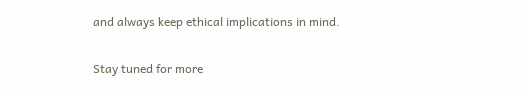and always keep ethical implications in mind.

Stay tuned for more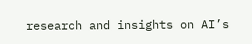research and insights on AI’s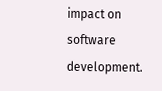impact on software development.